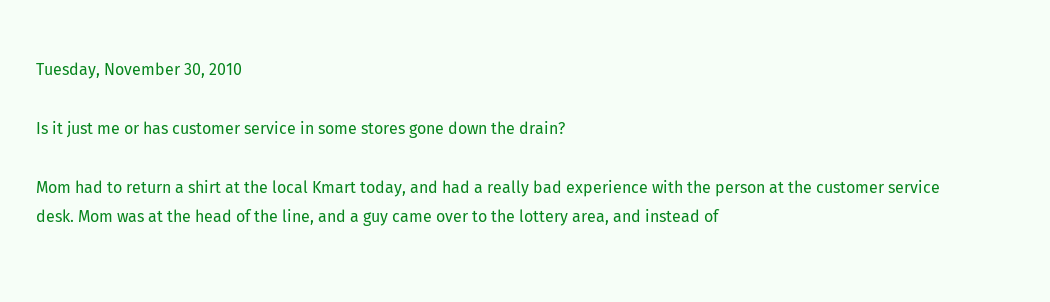Tuesday, November 30, 2010

Is it just me or has customer service in some stores gone down the drain?

Mom had to return a shirt at the local Kmart today, and had a really bad experience with the person at the customer service desk. Mom was at the head of the line, and a guy came over to the lottery area, and instead of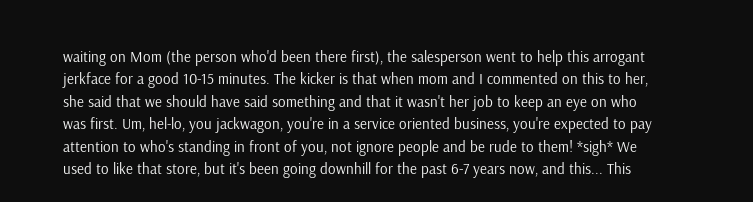waiting on Mom (the person who'd been there first), the salesperson went to help this arrogant jerkface for a good 10-15 minutes. The kicker is that when mom and I commented on this to her, she said that we should have said something and that it wasn't her job to keep an eye on who was first. Um, hel-lo, you jackwagon, you're in a service oriented business, you're expected to pay attention to who's standing in front of you, not ignore people and be rude to them! *sigh* We used to like that store, but it's been going downhill for the past 6-7 years now, and this... This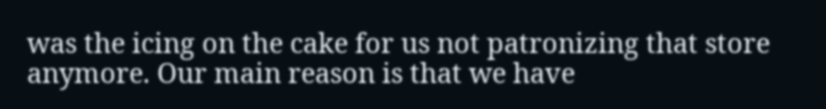was the icing on the cake for us not patronizing that store anymore. Our main reason is that we have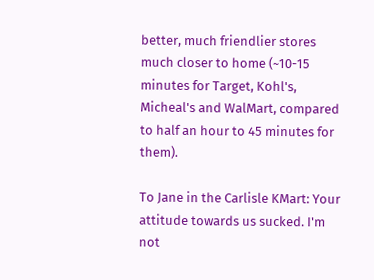better, much friendlier stores much closer to home (~10-15 minutes for Target, Kohl's, Micheal's and WalMart, compared to half an hour to 45 minutes for them).

To Jane in the Carlisle KMart: Your attitude towards us sucked. I'm not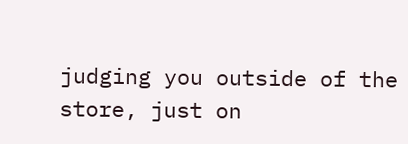judging you outside of the store, just on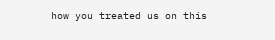how you treated us on this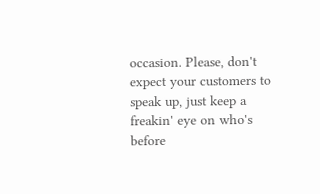occasion. Please, don't expect your customers to speak up, just keep a freakin' eye on who's before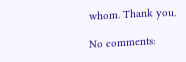whom. Thank you.

No comments: